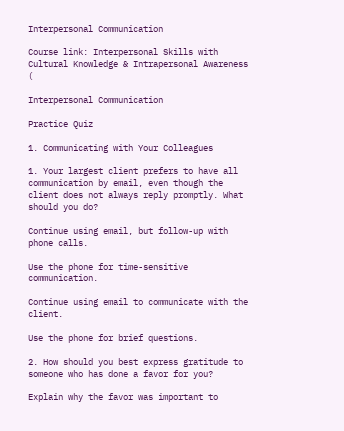Interpersonal Communication

Course link: Interpersonal Skills with Cultural Knowledge & Intrapersonal Awareness (

Interpersonal Communication

Practice Quiz

1. Communicating with Your Colleagues

1. Your largest client prefers to have all communication by email, even though the client does not always reply promptly. What should you do?

Continue using email, but follow-up with phone calls.

Use the phone for time-sensitive communication.

Continue using email to communicate with the client.

Use the phone for brief questions.

2. How should you best express gratitude to someone who has done a favor for you?

Explain why the favor was important to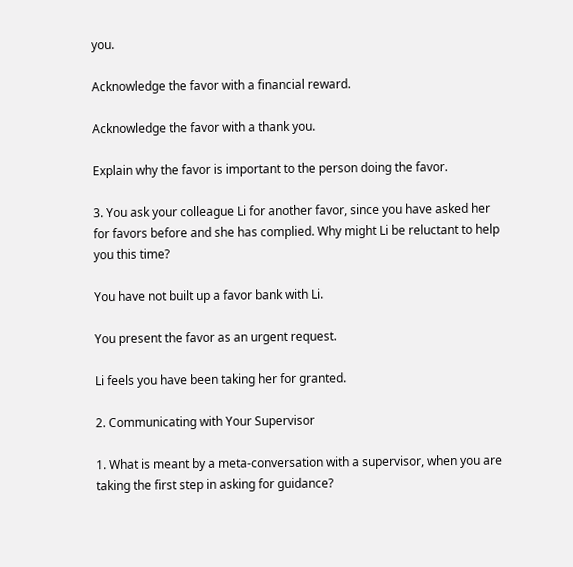you.

Acknowledge the favor with a financial reward.

Acknowledge the favor with a thank you.

Explain why the favor is important to the person doing the favor.

3. You ask your colleague Li for another favor, since you have asked her for favors before and she has complied. Why might Li be reluctant to help you this time?

You have not built up a favor bank with Li.

You present the favor as an urgent request.

Li feels you have been taking her for granted.

2. Communicating with Your Supervisor

1. What is meant by a meta-conversation with a supervisor, when you are taking the first step in asking for guidance?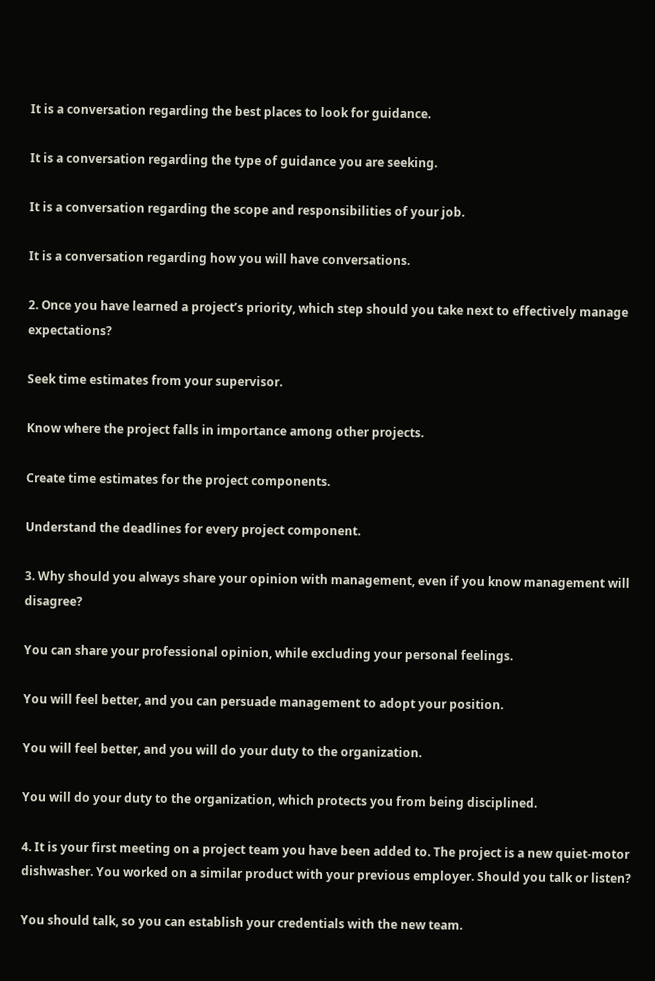It is a conversation regarding the best places to look for guidance.

It is a conversation regarding the type of guidance you are seeking.

It is a conversation regarding the scope and responsibilities of your job.

It is a conversation regarding how you will have conversations.

2. Once you have learned a project’s priority, which step should you take next to effectively manage expectations?

Seek time estimates from your supervisor.

Know where the project falls in importance among other projects.

Create time estimates for the project components.

Understand the deadlines for every project component.

3. Why should you always share your opinion with management, even if you know management will disagree?

You can share your professional opinion, while excluding your personal feelings.

You will feel better, and you can persuade management to adopt your position.

You will feel better, and you will do your duty to the organization.

You will do your duty to the organization, which protects you from being disciplined.

4. It is your first meeting on a project team you have been added to. The project is a new quiet-motor dishwasher. You worked on a similar product with your previous employer. Should you talk or listen?

You should talk, so you can establish your credentials with the new team.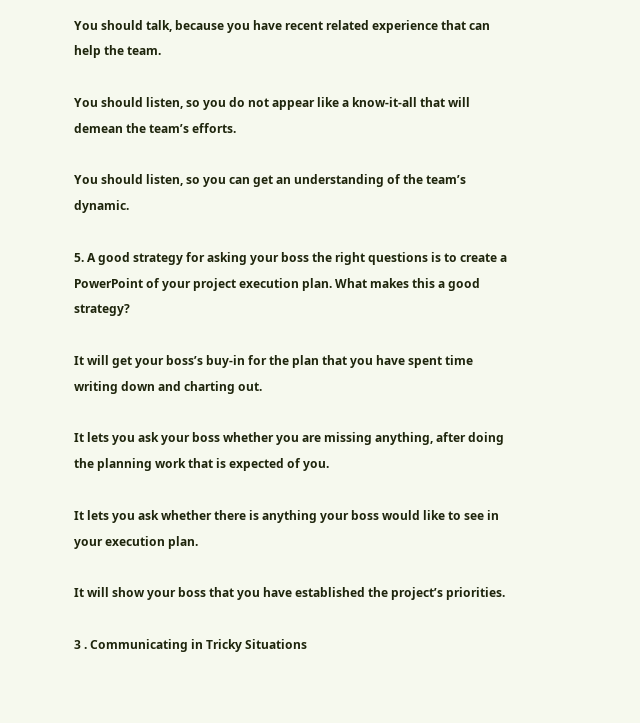You should talk, because you have recent related experience that can help the team.

You should listen, so you do not appear like a know-it-all that will demean the team’s efforts.

You should listen, so you can get an understanding of the team’s dynamic.

5. A good strategy for asking your boss the right questions is to create a PowerPoint of your project execution plan. What makes this a good strategy?

It will get your boss’s buy-in for the plan that you have spent time writing down and charting out.

It lets you ask your boss whether you are missing anything, after doing the planning work that is expected of you.

It lets you ask whether there is anything your boss would like to see in your execution plan.

It will show your boss that you have established the project’s priorities.

3 . Communicating in Tricky Situations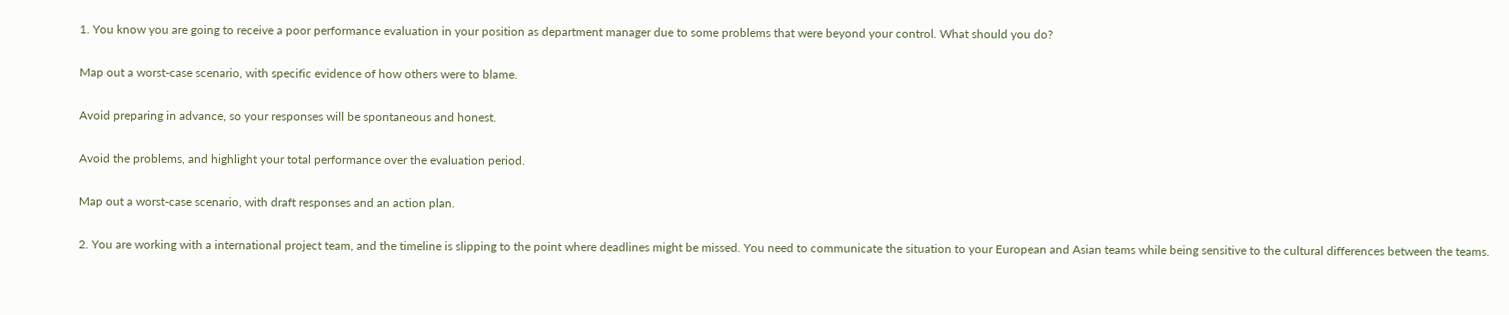1. You know you are going to receive a poor performance evaluation in your position as department manager due to some problems that were beyond your control. What should you do?

Map out a worst-case scenario, with specific evidence of how others were to blame.

Avoid preparing in advance, so your responses will be spontaneous and honest.

Avoid the problems, and highlight your total performance over the evaluation period.

Map out a worst-case scenario, with draft responses and an action plan.

2. You are working with a international project team, and the timeline is slipping to the point where deadlines might be missed. You need to communicate the situation to your European and Asian teams while being sensitive to the cultural differences between the teams.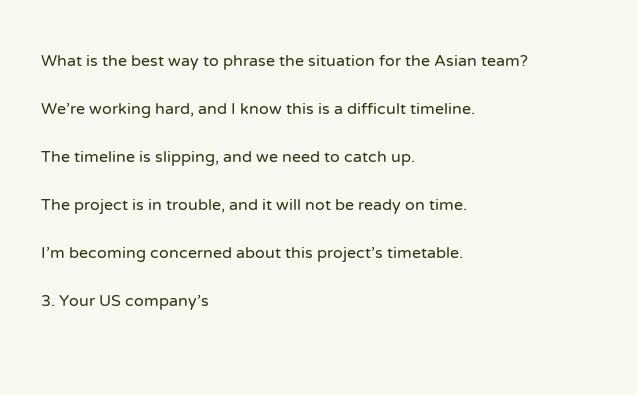What is the best way to phrase the situation for the Asian team?

We’re working hard, and I know this is a difficult timeline.

The timeline is slipping, and we need to catch up.

The project is in trouble, and it will not be ready on time.

I’m becoming concerned about this project’s timetable.

3. Your US company’s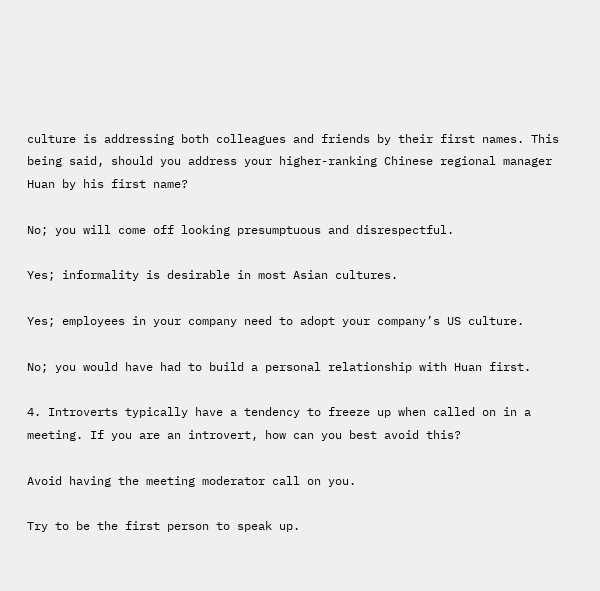culture is addressing both colleagues and friends by their first names. This being said, should you address your higher-ranking Chinese regional manager Huan by his first name?

No; you will come off looking presumptuous and disrespectful.

Yes; informality is desirable in most Asian cultures.

Yes; employees in your company need to adopt your company’s US culture.

No; you would have had to build a personal relationship with Huan first.

4. Introverts typically have a tendency to freeze up when called on in a meeting. If you are an introvert, how can you best avoid this?

Avoid having the meeting moderator call on you.

Try to be the first person to speak up.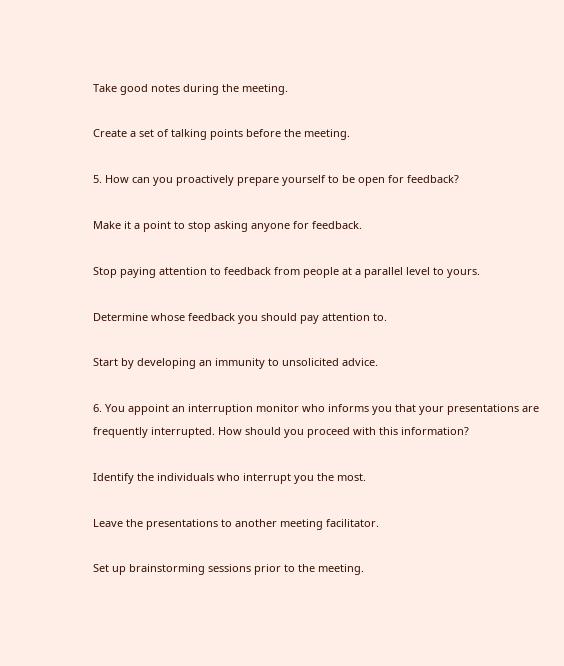Take good notes during the meeting.

Create a set of talking points before the meeting.

5. How can you proactively prepare yourself to be open for feedback?

Make it a point to stop asking anyone for feedback.

Stop paying attention to feedback from people at a parallel level to yours.

Determine whose feedback you should pay attention to.

Start by developing an immunity to unsolicited advice.

6. You appoint an interruption monitor who informs you that your presentations are frequently interrupted. How should you proceed with this information?

Identify the individuals who interrupt you the most.

Leave the presentations to another meeting facilitator.

Set up brainstorming sessions prior to the meeting.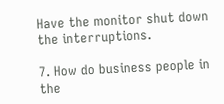Have the monitor shut down the interruptions.

7. How do business people in the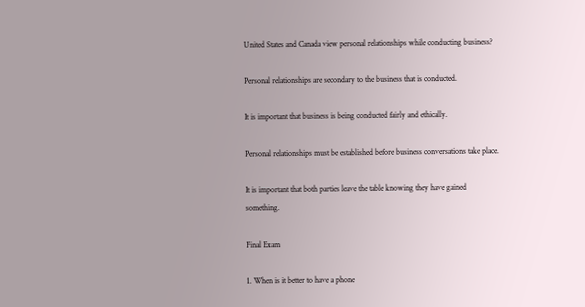United States and Canada view personal relationships while conducting business?

Personal relationships are secondary to the business that is conducted.

It is important that business is being conducted fairly and ethically.

Personal relationships must be established before business conversations take place.

It is important that both parties leave the table knowing they have gained something.

Final Exam

1. When is it better to have a phone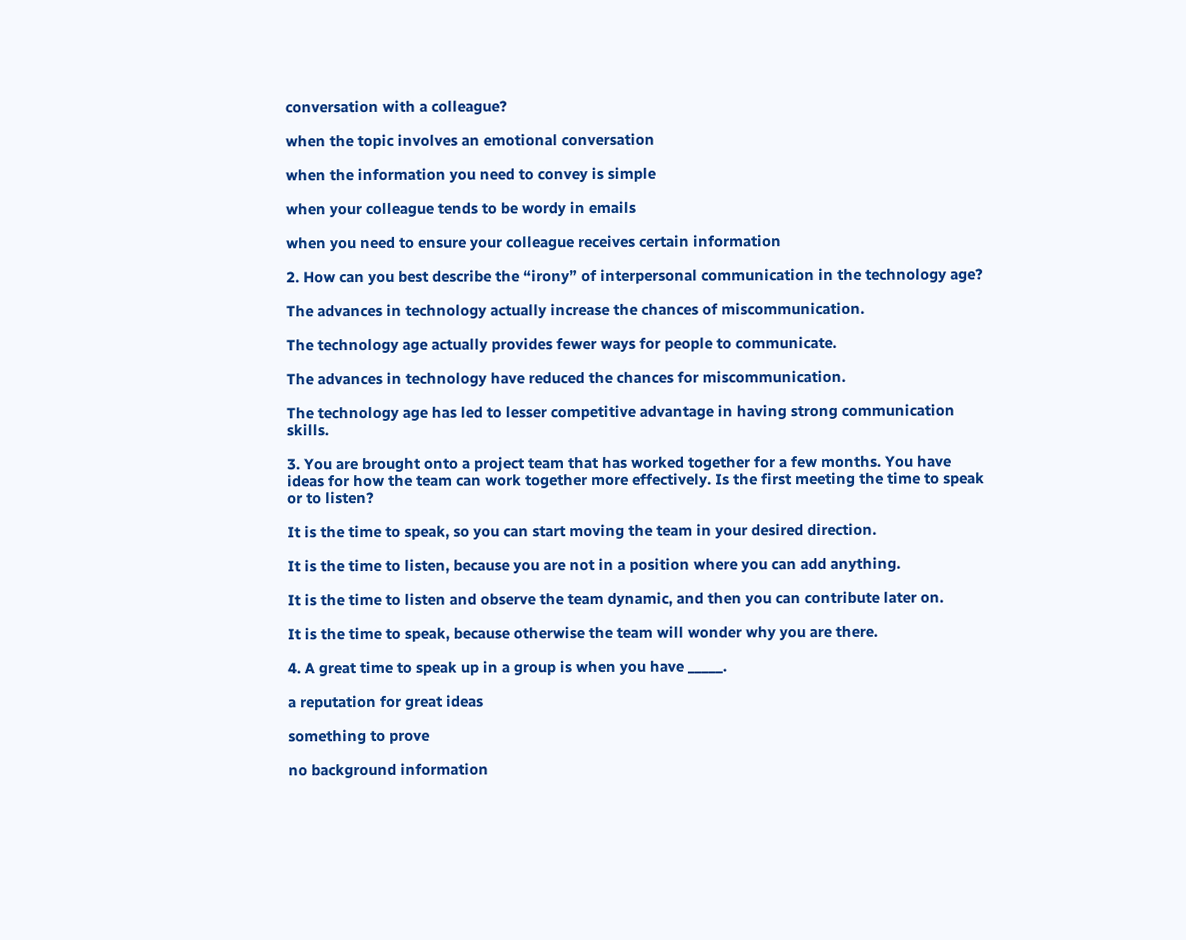conversation with a colleague?

when the topic involves an emotional conversation

when the information you need to convey is simple

when your colleague tends to be wordy in emails

when you need to ensure your colleague receives certain information

2. How can you best describe the “irony” of interpersonal communication in the technology age?

The advances in technology actually increase the chances of miscommunication.

The technology age actually provides fewer ways for people to communicate.

The advances in technology have reduced the chances for miscommunication.

The technology age has led to lesser competitive advantage in having strong communication skills.

3. You are brought onto a project team that has worked together for a few months. You have ideas for how the team can work together more effectively. Is the first meeting the time to speak or to listen?

It is the time to speak, so you can start moving the team in your desired direction.

It is the time to listen, because you are not in a position where you can add anything.

It is the time to listen and observe the team dynamic, and then you can contribute later on.

It is the time to speak, because otherwise the team will wonder why you are there.

4. A great time to speak up in a group is when you have _____.

a reputation for great ideas

something to prove

no background information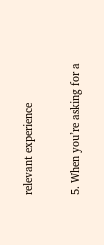relevant experience

5. When you’re asking for a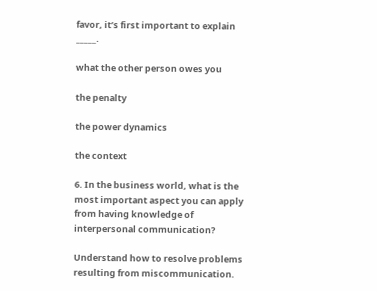favor, it’s first important to explain _____.

what the other person owes you

the penalty

the power dynamics

the context

6. In the business world, what is the most important aspect you can apply from having knowledge of interpersonal communication?

Understand how to resolve problems resulting from miscommunication.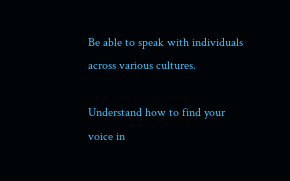Be able to speak with individuals across various cultures.

Understand how to find your voice in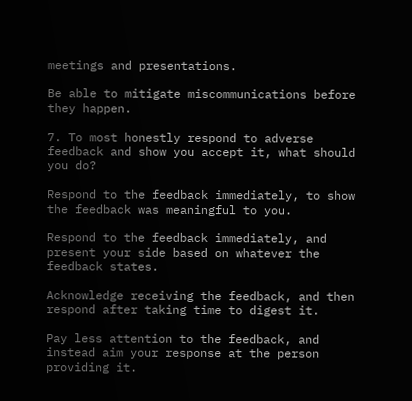meetings and presentations.

Be able to mitigate miscommunications before they happen.

7. To most honestly respond to adverse feedback and show you accept it, what should you do?

Respond to the feedback immediately, to show the feedback was meaningful to you.

Respond to the feedback immediately, and present your side based on whatever the feedback states.

Acknowledge receiving the feedback, and then respond after taking time to digest it.

Pay less attention to the feedback, and instead aim your response at the person providing it.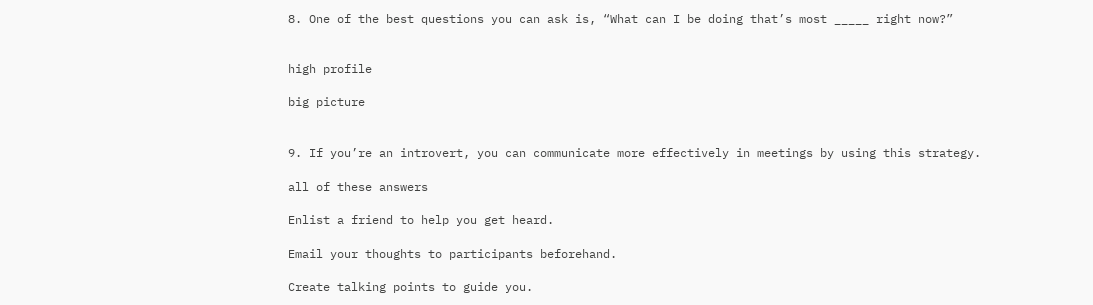8. One of the best questions you can ask is, “What can I be doing that’s most _____ right now?”


high profile

big picture


9. If you’re an introvert, you can communicate more effectively in meetings by using this strategy.

all of these answers

Enlist a friend to help you get heard.

Email your thoughts to participants beforehand.

Create talking points to guide you.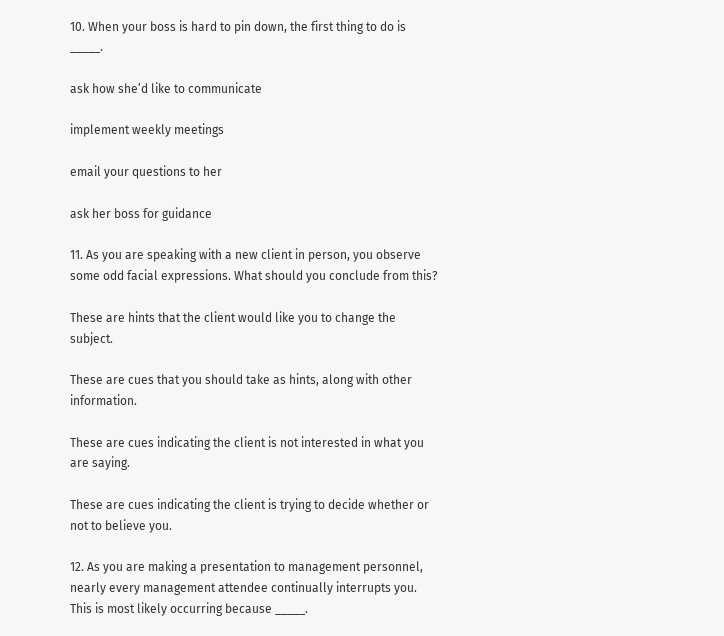10. When your boss is hard to pin down, the first thing to do is _____.

ask how she’d like to communicate

implement weekly meetings

email your questions to her

ask her boss for guidance

11. As you are speaking with a new client in person, you observe some odd facial expressions. What should you conclude from this?

These are hints that the client would like you to change the subject.

These are cues that you should take as hints, along with other information.

These are cues indicating the client is not interested in what you are saying.

These are cues indicating the client is trying to decide whether or not to believe you.

12. As you are making a presentation to management personnel, nearly every management attendee continually interrupts you. This is most likely occurring because _____.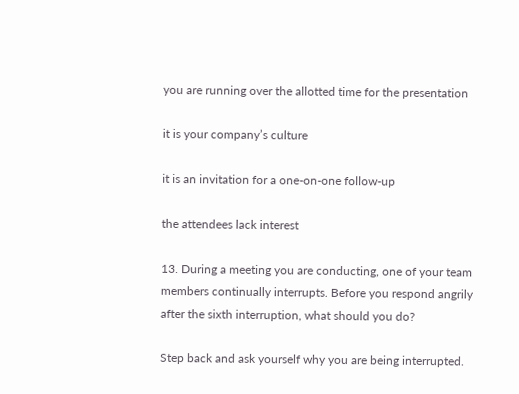you are running over the allotted time for the presentation

it is your company’s culture

it is an invitation for a one-on-one follow-up

the attendees lack interest

13. During a meeting you are conducting, one of your team members continually interrupts. Before you respond angrily after the sixth interruption, what should you do?

Step back and ask yourself why you are being interrupted.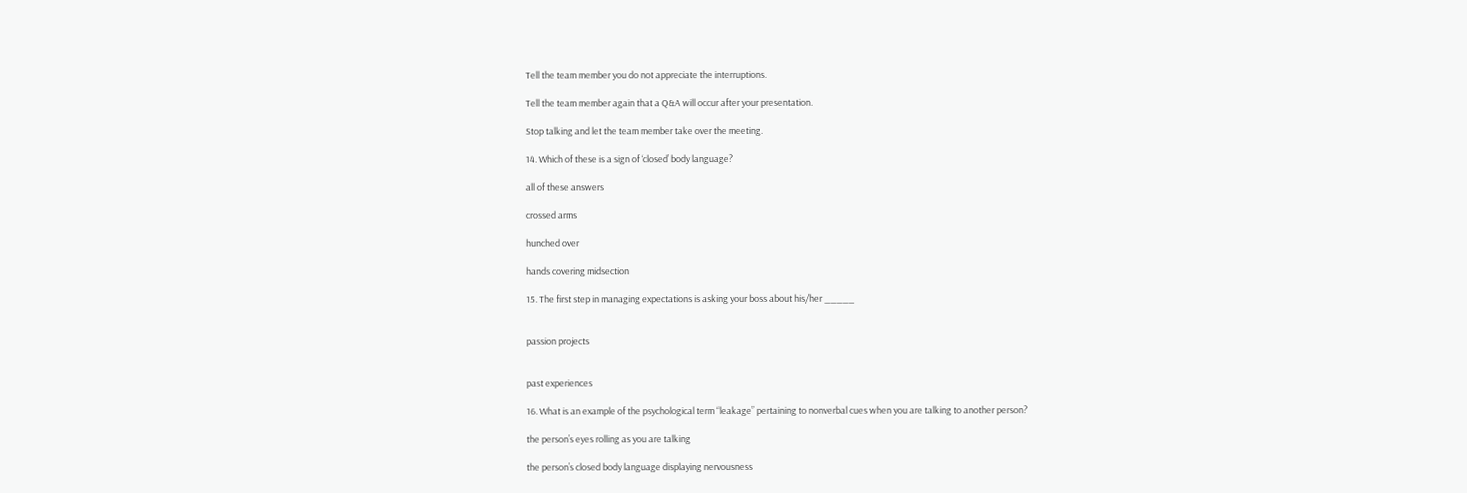Tell the team member you do not appreciate the interruptions.

Tell the team member again that a Q&A will occur after your presentation.

Stop talking and let the team member take over the meeting.

14. Which of these is a sign of ‘closed’ body language?

all of these answers

crossed arms

hunched over

hands covering midsection

15. The first step in managing expectations is asking your boss about his/her _____


passion projects


past experiences

16. What is an example of the psychological term “leakage” pertaining to nonverbal cues when you are talking to another person?

the person’s eyes rolling as you are talking

the person’s closed body language displaying nervousness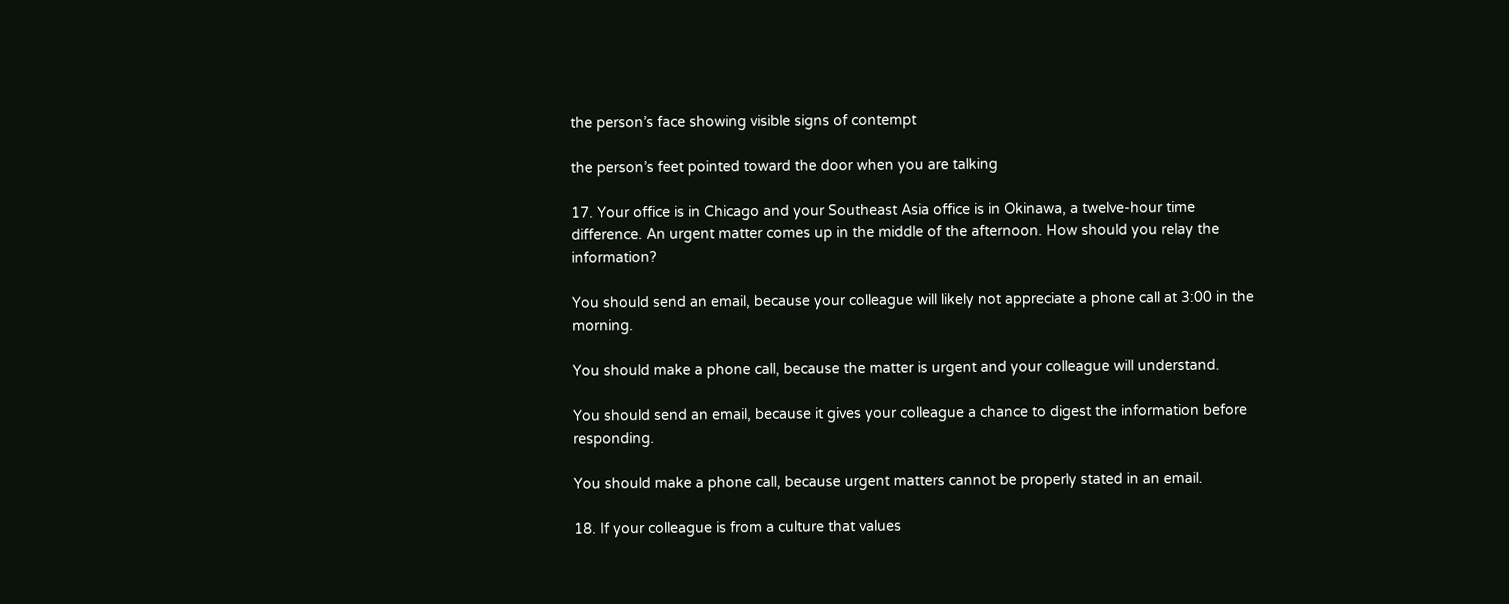the person’s face showing visible signs of contempt

the person’s feet pointed toward the door when you are talking

17. Your office is in Chicago and your Southeast Asia office is in Okinawa, a twelve-hour time difference. An urgent matter comes up in the middle of the afternoon. How should you relay the information?

You should send an email, because your colleague will likely not appreciate a phone call at 3:00 in the morning.

You should make a phone call, because the matter is urgent and your colleague will understand.

You should send an email, because it gives your colleague a chance to digest the information before responding.

You should make a phone call, because urgent matters cannot be properly stated in an email.

18. If your colleague is from a culture that values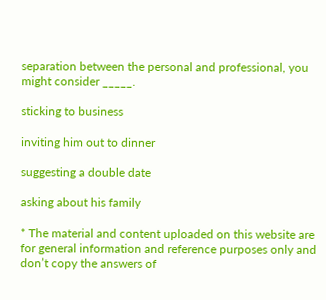separation between the personal and professional, you might consider _____.

sticking to business

inviting him out to dinner

suggesting a double date

asking about his family

* The material and content uploaded on this website are for general information and reference purposes only and don’t copy the answers of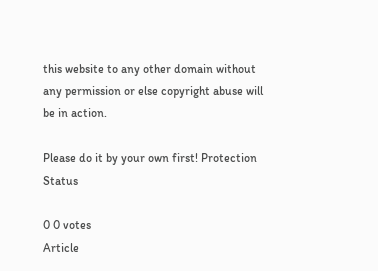this website to any other domain without any permission or else copyright abuse will be in action.

Please do it by your own first! Protection Status

0 0 votes
Article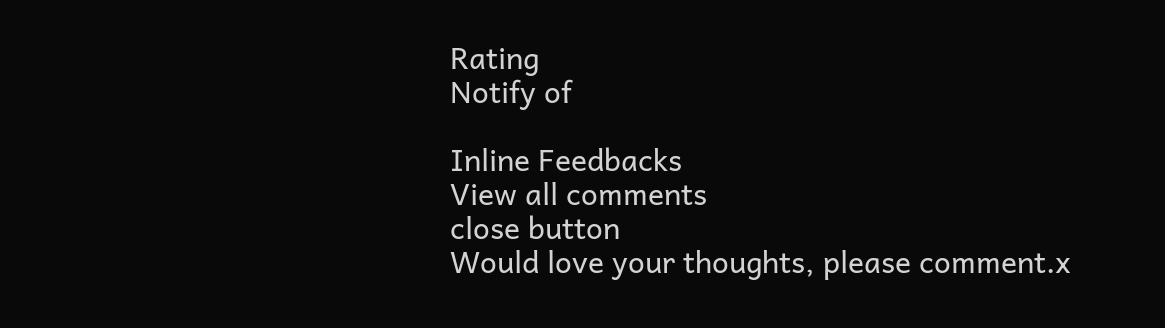Rating
Notify of

Inline Feedbacks
View all comments
close button
Would love your thoughts, please comment.x